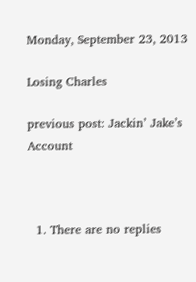Monday, September 23, 2013

Losing Charles

previous post: Jackin’ Jake’s Account



  1. There are no replies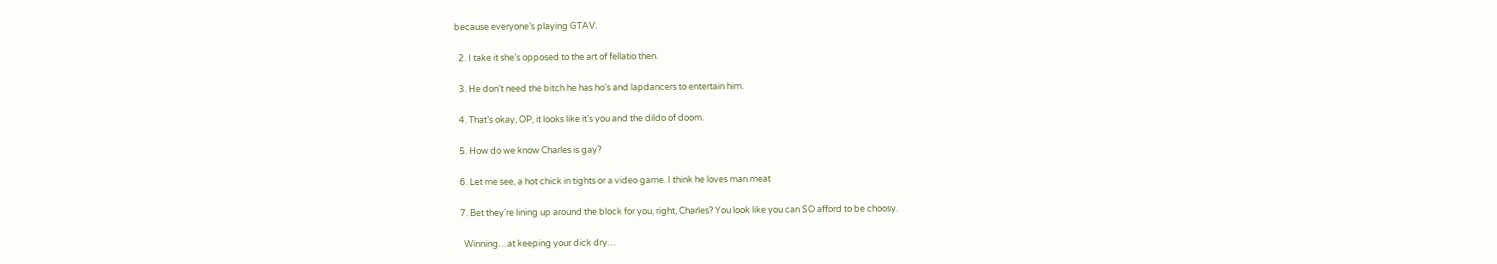because everyone’s playing GTAV.

  2. I take it she’s opposed to the art of fellatio then.

  3. He don’t need the bitch he has ho’s and lapdancers to entertain him.

  4. That’s okay, OP, it looks like it’s you and the dildo of doom.

  5. How do we know Charles is gay?

  6. Let me see, a hot chick in tights or a video game. I think he loves man meat

  7. Bet they’re lining up around the block for you, right, Charles? You look like you can SO afford to be choosy.

    Winning…at keeping your dick dry…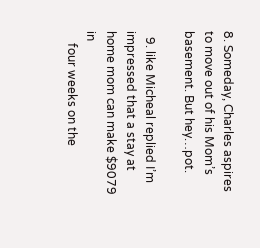8. Someday, Charles aspires to move out of his Mom’s basement. But hey…pot.

  9. like Micheal replied I’m impressed that a stay at home mom can make $9079 in
    four weeks on the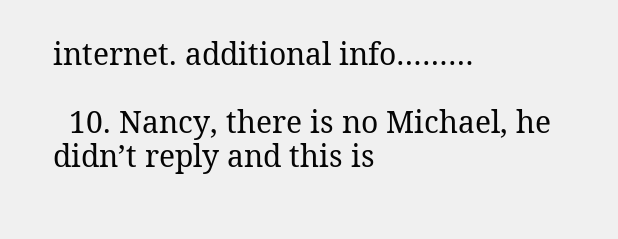internet. additional info………

  10. Nancy, there is no Michael, he didn’t reply and this is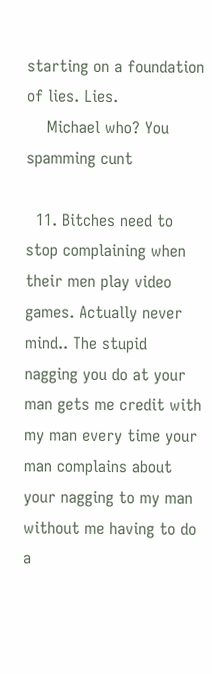starting on a foundation of lies. Lies.
    Michael who? You spamming cunt

  11. Bitches need to stop complaining when their men play video games. Actually never mind.. The stupid nagging you do at your man gets me credit with my man every time your man complains about your nagging to my man without me having to do a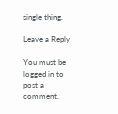single thing.

Leave a Reply

You must be logged in to post a comment.